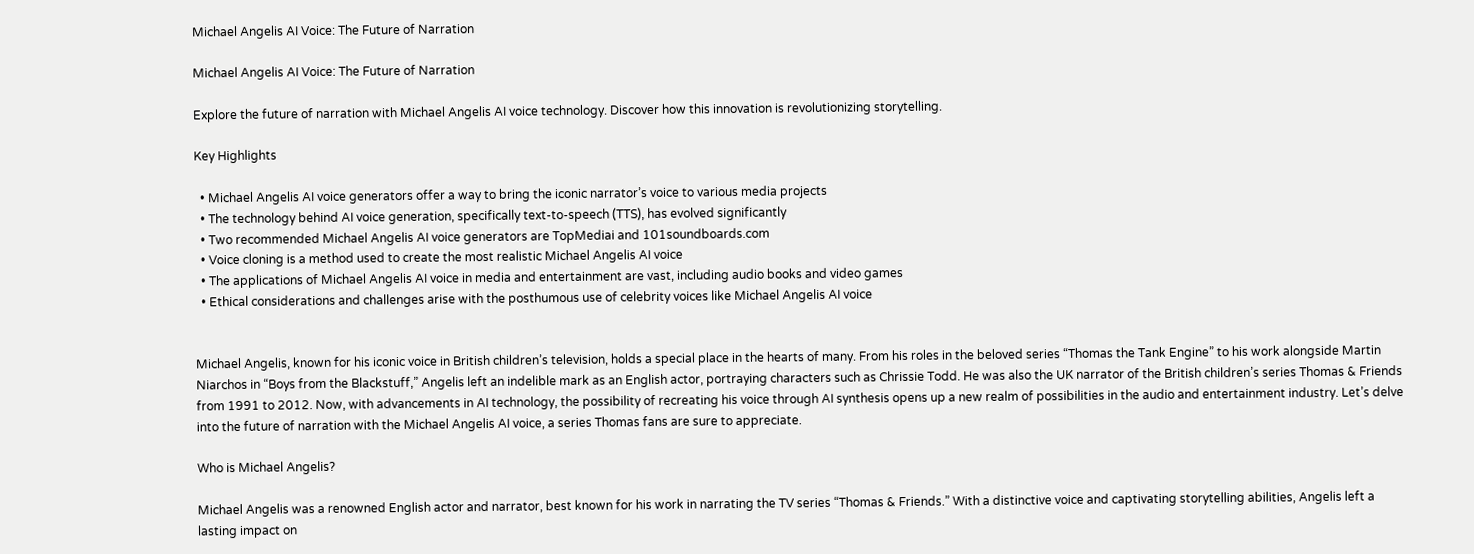Michael Angelis AI Voice: The Future of Narration

Michael Angelis AI Voice: The Future of Narration

Explore the future of narration with Michael Angelis AI voice technology. Discover how this innovation is revolutionizing storytelling.

Key Highlights

  • Michael Angelis AI voice generators offer a way to bring the iconic narrator’s voice to various media projects
  • The technology behind AI voice generation, specifically text-to-speech (TTS), has evolved significantly
  • Two recommended Michael Angelis AI voice generators are TopMediai and 101soundboards.com
  • Voice cloning is a method used to create the most realistic Michael Angelis AI voice
  • The applications of Michael Angelis AI voice in media and entertainment are vast, including audio books and video games
  • Ethical considerations and challenges arise with the posthumous use of celebrity voices like Michael Angelis AI voice


Michael Angelis, known for his iconic voice in British children’s television, holds a special place in the hearts of many. From his roles in the beloved series “Thomas the Tank Engine” to his work alongside Martin Niarchos in “Boys from the Blackstuff,” Angelis left an indelible mark as an English actor, portraying characters such as Chrissie Todd. He was also the UK narrator of the British children’s series Thomas & Friends from 1991 to 2012. Now, with advancements in AI technology, the possibility of recreating his voice through AI synthesis opens up a new realm of possibilities in the audio and entertainment industry. Let’s delve into the future of narration with the Michael Angelis AI voice, a series Thomas fans are sure to appreciate.

Who is Michael Angelis?

Michael Angelis was a renowned English actor and narrator, best known for his work in narrating the TV series “Thomas & Friends.” With a distinctive voice and captivating storytelling abilities, Angelis left a lasting impact on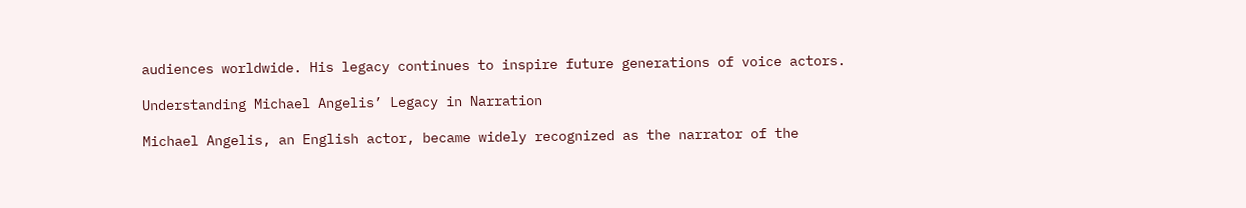audiences worldwide. His legacy continues to inspire future generations of voice actors.

Understanding Michael Angelis’ Legacy in Narration

Michael Angelis, an English actor, became widely recognized as the narrator of the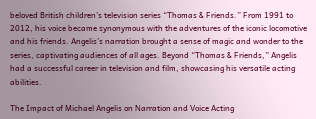beloved British children’s television series “Thomas & Friends.” From 1991 to 2012, his voice became synonymous with the adventures of the iconic locomotive and his friends. Angelis’s narration brought a sense of magic and wonder to the series, captivating audiences of all ages. Beyond “Thomas & Friends,” Angelis had a successful career in television and film, showcasing his versatile acting abilities.

The Impact of Michael Angelis on Narration and Voice Acting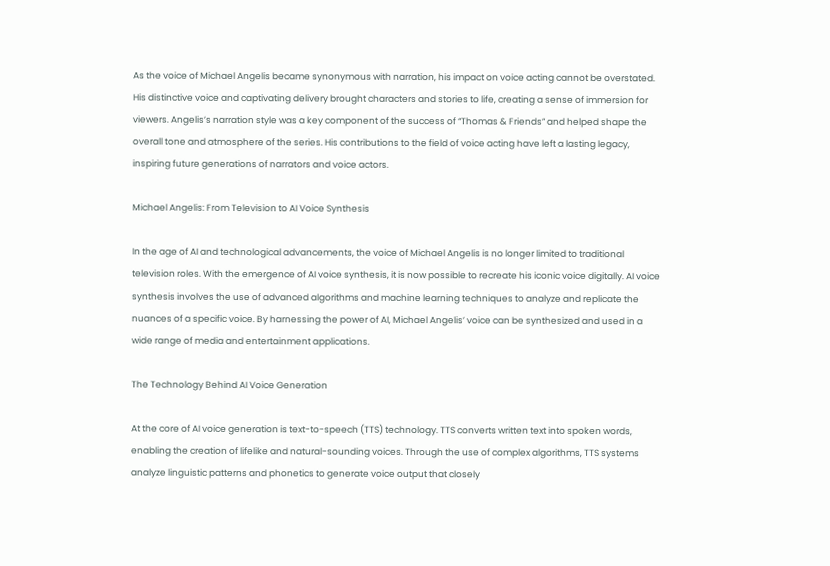As the voice of Michael Angelis became synonymous with narration, his impact on voice acting cannot be overstated. His distinctive voice and captivating delivery brought characters and stories to life, creating a sense of immersion for viewers. Angelis’s narration style was a key component of the success of “Thomas & Friends” and helped shape the overall tone and atmosphere of the series. His contributions to the field of voice acting have left a lasting legacy, inspiring future generations of narrators and voice actors.

Michael Angelis: From Television to AI Voice Synthesis

In the age of AI and technological advancements, the voice of Michael Angelis is no longer limited to traditional television roles. With the emergence of AI voice synthesis, it is now possible to recreate his iconic voice digitally. AI voice synthesis involves the use of advanced algorithms and machine learning techniques to analyze and replicate the nuances of a specific voice. By harnessing the power of AI, Michael Angelis’ voice can be synthesized and used in a wide range of media and entertainment applications.

The Technology Behind AI Voice Generation

At the core of AI voice generation is text-to-speech (TTS) technology. TTS converts written text into spoken words, enabling the creation of lifelike and natural-sounding voices. Through the use of complex algorithms, TTS systems analyze linguistic patterns and phonetics to generate voice output that closely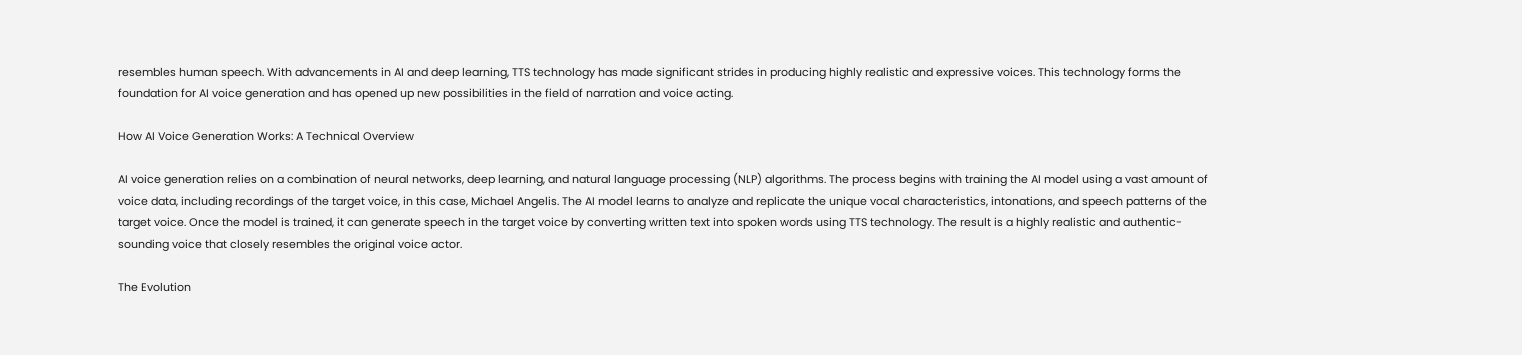resembles human speech. With advancements in AI and deep learning, TTS technology has made significant strides in producing highly realistic and expressive voices. This technology forms the foundation for AI voice generation and has opened up new possibilities in the field of narration and voice acting.

How AI Voice Generation Works: A Technical Overview

AI voice generation relies on a combination of neural networks, deep learning, and natural language processing (NLP) algorithms. The process begins with training the AI model using a vast amount of voice data, including recordings of the target voice, in this case, Michael Angelis. The AI model learns to analyze and replicate the unique vocal characteristics, intonations, and speech patterns of the target voice. Once the model is trained, it can generate speech in the target voice by converting written text into spoken words using TTS technology. The result is a highly realistic and authentic-sounding voice that closely resembles the original voice actor.

The Evolution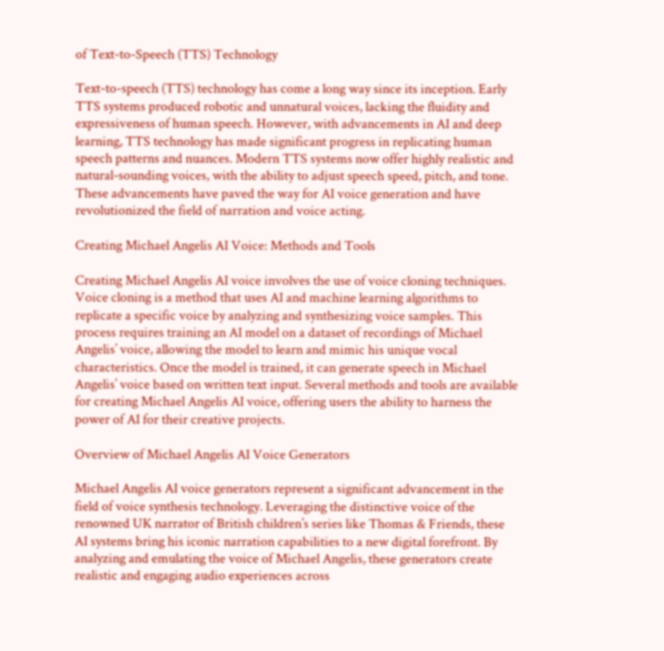of Text-to-Speech (TTS) Technology

Text-to-speech (TTS) technology has come a long way since its inception. Early TTS systems produced robotic and unnatural voices, lacking the fluidity and expressiveness of human speech. However, with advancements in AI and deep learning, TTS technology has made significant progress in replicating human speech patterns and nuances. Modern TTS systems now offer highly realistic and natural-sounding voices, with the ability to adjust speech speed, pitch, and tone. These advancements have paved the way for AI voice generation and have revolutionized the field of narration and voice acting.

Creating Michael Angelis AI Voice: Methods and Tools

Creating Michael Angelis AI voice involves the use of voice cloning techniques. Voice cloning is a method that uses AI and machine learning algorithms to replicate a specific voice by analyzing and synthesizing voice samples. This process requires training an AI model on a dataset of recordings of Michael Angelis’ voice, allowing the model to learn and mimic his unique vocal characteristics. Once the model is trained, it can generate speech in Michael Angelis’ voice based on written text input. Several methods and tools are available for creating Michael Angelis AI voice, offering users the ability to harness the power of AI for their creative projects.

Overview of Michael Angelis AI Voice Generators

Michael Angelis AI voice generators represent a significant advancement in the field of voice synthesis technology. Leveraging the distinctive voice of the renowned UK narrator of British children’s series like Thomas & Friends, these AI systems bring his iconic narration capabilities to a new digital forefront. By analyzing and emulating the voice of Michael Angelis, these generators create realistic and engaging audio experiences across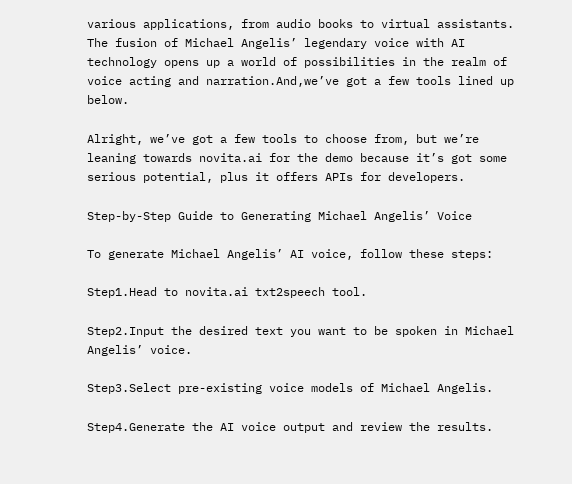various applications, from audio books to virtual assistants. The fusion of Michael Angelis’ legendary voice with AI technology opens up a world of possibilities in the realm of voice acting and narration.And,we’ve got a few tools lined up below.

Alright, we’ve got a few tools to choose from, but we’re leaning towards novita.ai for the demo because it’s got some serious potential, plus it offers APIs for developers.

Step-by-Step Guide to Generating Michael Angelis’ Voice

To generate Michael Angelis’ AI voice, follow these steps:

Step1.Head to novita.ai txt2speech tool.

Step2.Input the desired text you want to be spoken in Michael Angelis’ voice.

Step3.Select pre-existing voice models of Michael Angelis.

Step4.Generate the AI voice output and review the results.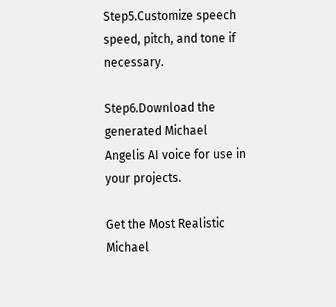Step5.Customize speech speed, pitch, and tone if necessary.

Step6.Download the generated Michael Angelis AI voice for use in your projects.

Get the Most Realistic Michael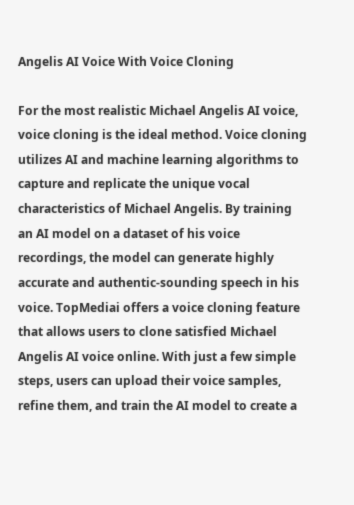Angelis AI Voice With Voice Cloning

For the most realistic Michael Angelis AI voice, voice cloning is the ideal method. Voice cloning utilizes AI and machine learning algorithms to capture and replicate the unique vocal characteristics of Michael Angelis. By training an AI model on a dataset of his voice recordings, the model can generate highly accurate and authentic-sounding speech in his voice. TopMediai offers a voice cloning feature that allows users to clone satisfied Michael Angelis AI voice online. With just a few simple steps, users can upload their voice samples, refine them, and train the AI model to create a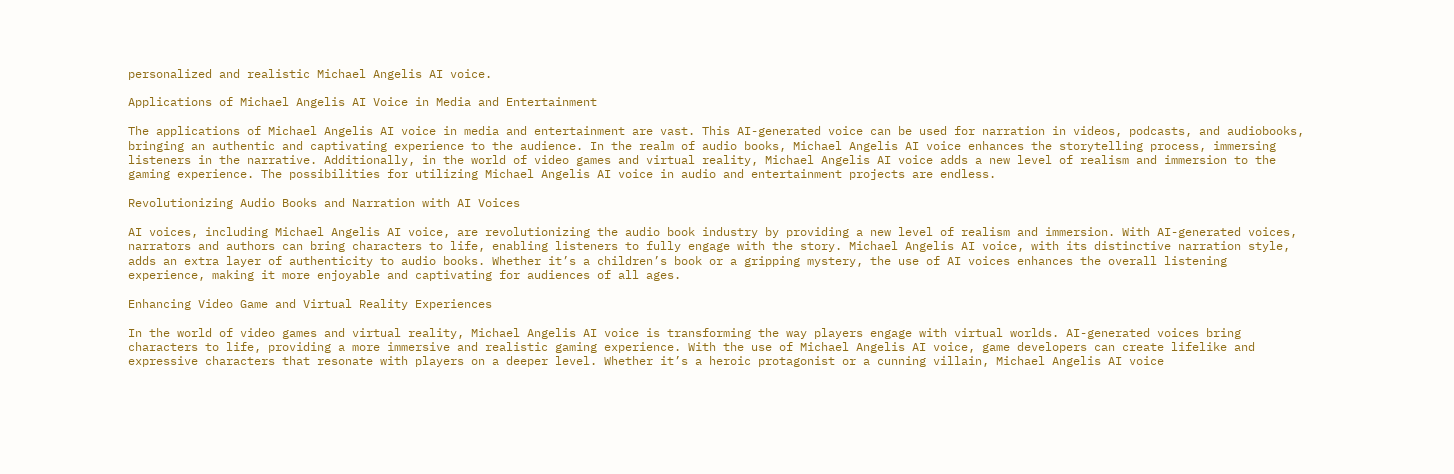personalized and realistic Michael Angelis AI voice.

Applications of Michael Angelis AI Voice in Media and Entertainment

The applications of Michael Angelis AI voice in media and entertainment are vast. This AI-generated voice can be used for narration in videos, podcasts, and audiobooks, bringing an authentic and captivating experience to the audience. In the realm of audio books, Michael Angelis AI voice enhances the storytelling process, immersing listeners in the narrative. Additionally, in the world of video games and virtual reality, Michael Angelis AI voice adds a new level of realism and immersion to the gaming experience. The possibilities for utilizing Michael Angelis AI voice in audio and entertainment projects are endless.

Revolutionizing Audio Books and Narration with AI Voices

AI voices, including Michael Angelis AI voice, are revolutionizing the audio book industry by providing a new level of realism and immersion. With AI-generated voices, narrators and authors can bring characters to life, enabling listeners to fully engage with the story. Michael Angelis AI voice, with its distinctive narration style, adds an extra layer of authenticity to audio books. Whether it’s a children’s book or a gripping mystery, the use of AI voices enhances the overall listening experience, making it more enjoyable and captivating for audiences of all ages.

Enhancing Video Game and Virtual Reality Experiences

In the world of video games and virtual reality, Michael Angelis AI voice is transforming the way players engage with virtual worlds. AI-generated voices bring characters to life, providing a more immersive and realistic gaming experience. With the use of Michael Angelis AI voice, game developers can create lifelike and expressive characters that resonate with players on a deeper level. Whether it’s a heroic protagonist or a cunning villain, Michael Angelis AI voice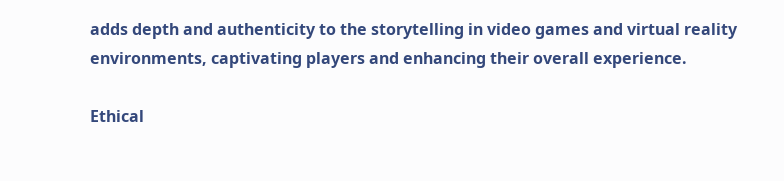adds depth and authenticity to the storytelling in video games and virtual reality environments, captivating players and enhancing their overall experience.

Ethical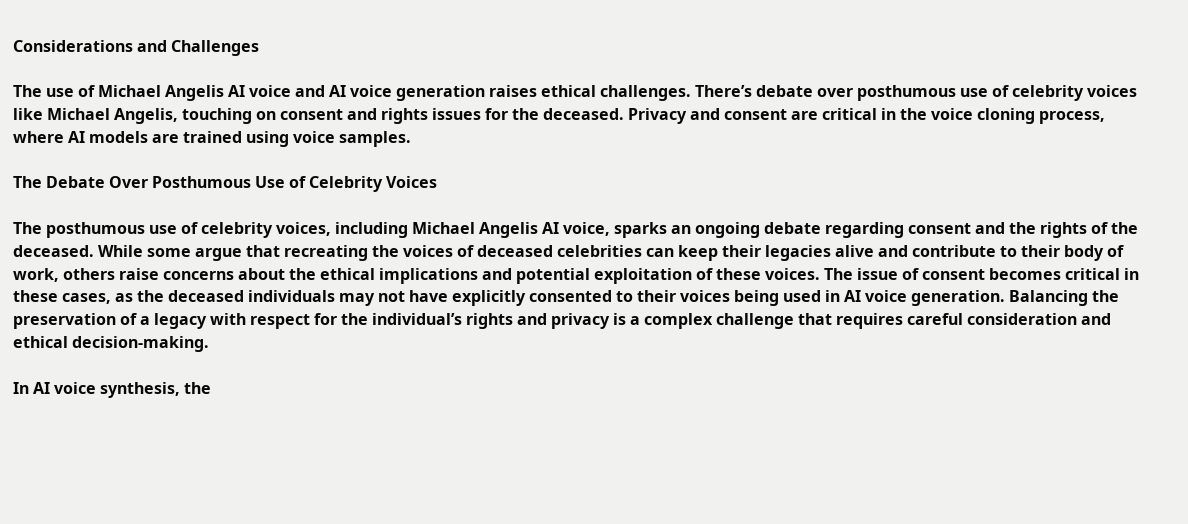Considerations and Challenges

The use of Michael Angelis AI voice and AI voice generation raises ethical challenges. There’s debate over posthumous use of celebrity voices like Michael Angelis, touching on consent and rights issues for the deceased. Privacy and consent are critical in the voice cloning process, where AI models are trained using voice samples.

The Debate Over Posthumous Use of Celebrity Voices

The posthumous use of celebrity voices, including Michael Angelis AI voice, sparks an ongoing debate regarding consent and the rights of the deceased. While some argue that recreating the voices of deceased celebrities can keep their legacies alive and contribute to their body of work, others raise concerns about the ethical implications and potential exploitation of these voices. The issue of consent becomes critical in these cases, as the deceased individuals may not have explicitly consented to their voices being used in AI voice generation. Balancing the preservation of a legacy with respect for the individual’s rights and privacy is a complex challenge that requires careful consideration and ethical decision-making.

In AI voice synthesis, the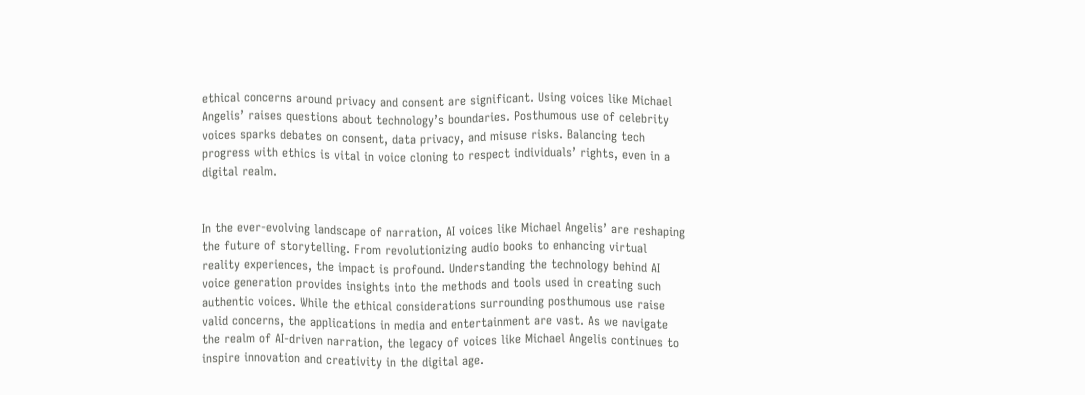ethical concerns around privacy and consent are significant. Using voices like Michael Angelis’ raises questions about technology’s boundaries. Posthumous use of celebrity voices sparks debates on consent, data privacy, and misuse risks. Balancing tech progress with ethics is vital in voice cloning to respect individuals’ rights, even in a digital realm.


In the ever-evolving landscape of narration, AI voices like Michael Angelis’ are reshaping the future of storytelling. From revolutionizing audio books to enhancing virtual reality experiences, the impact is profound. Understanding the technology behind AI voice generation provides insights into the methods and tools used in creating such authentic voices. While the ethical considerations surrounding posthumous use raise valid concerns, the applications in media and entertainment are vast. As we navigate the realm of AI-driven narration, the legacy of voices like Michael Angelis continues to inspire innovation and creativity in the digital age.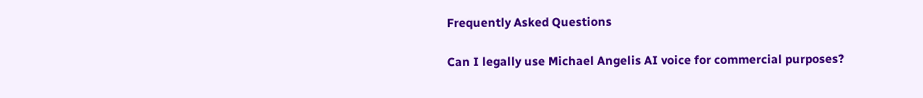Frequently Asked Questions

Can I legally use Michael Angelis AI voice for commercial purposes?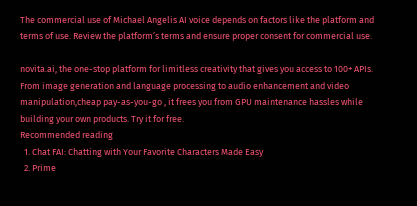The commercial use of Michael Angelis AI voice depends on factors like the platform and terms of use. Review the platform’s terms and ensure proper consent for commercial use.

novita.ai, the one-stop platform for limitless creativity that gives you access to 100+ APIs. From image generation and language processing to audio enhancement and video manipulation,cheap pay-as-you-go , it frees you from GPU maintenance hassles while building your own products. Try it for free.
Recommended reading
  1. Chat FAI: Chatting with Your Favorite Characters Made Easy
  2. Prime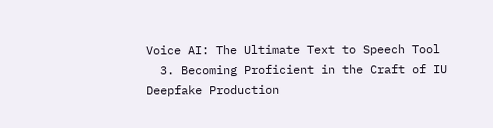Voice AI: The Ultimate Text to Speech Tool
  3. Becoming Proficient in the Craft of IU Deepfake Production